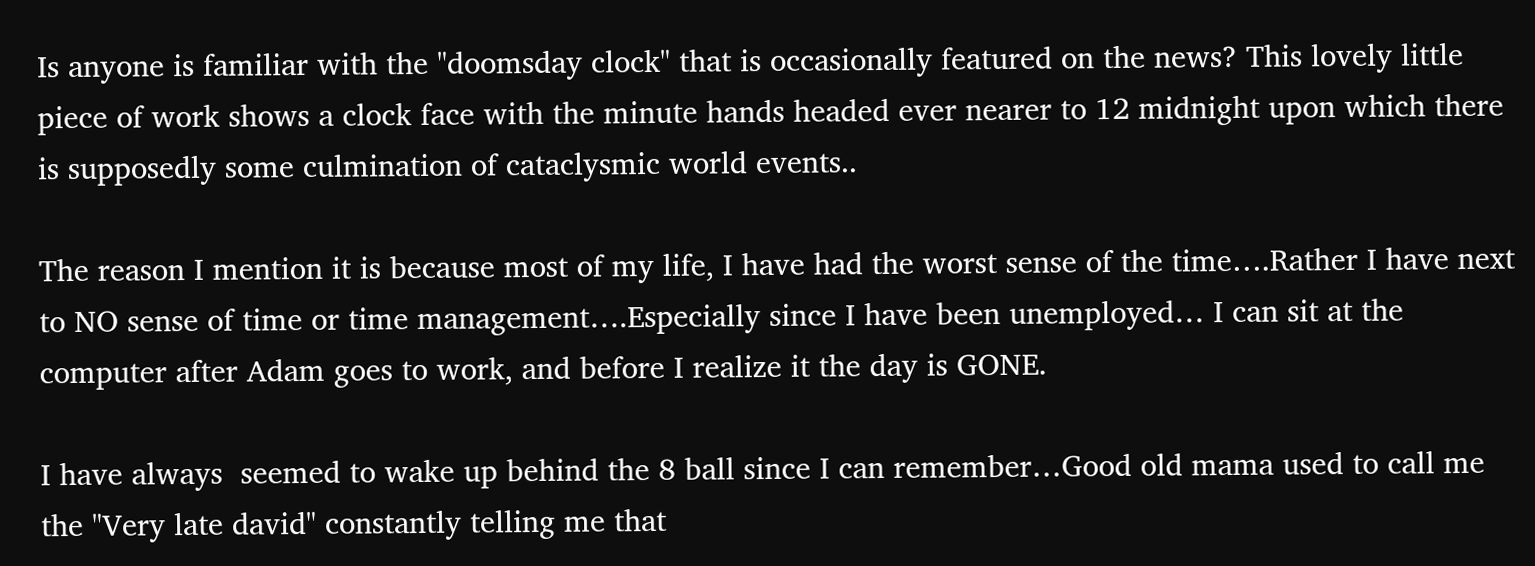Is anyone is familiar with the "doomsday clock" that is occasionally featured on the news? This lovely little piece of work shows a clock face with the minute hands headed ever nearer to 12 midnight upon which there is supposedly some culmination of cataclysmic world events..

The reason I mention it is because most of my life, I have had the worst sense of the time….Rather I have next to NO sense of time or time management….Especially since I have been unemployed… I can sit at the computer after Adam goes to work, and before I realize it the day is GONE.

I have always  seemed to wake up behind the 8 ball since I can remember…Good old mama used to call me the "Very late david" constantly telling me that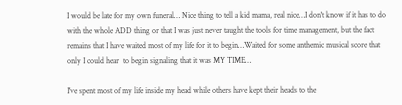I would be late for my own funeral… Nice thing to tell a kid mama, real nice…I don't know if it has to do with the whole ADD thing or that I was just never taught the tools for time management, but the fact remains that I have waited most of my life for it to begin…Waited for some anthemic musical score that only I could hear  to begin signaling that it was MY TIME…

I've spent most of my life inside my head while others have kept their heads to the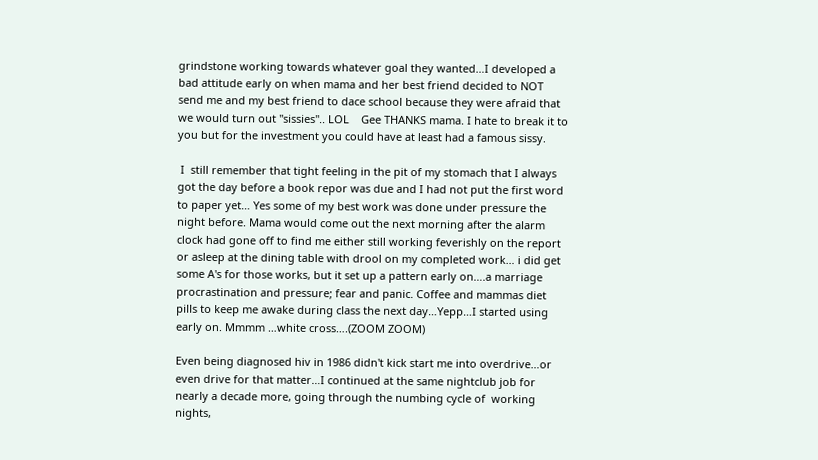grindstone working towards whatever goal they wanted…I developed a bad attitude early on when mama and her best friend decided to NOT send me and my best friend to dace school because they were afraid that we would turn out "sissies".. LOL    Gee THANKS mama. I hate to break it to you but for the investment you could have at least had a famous sissy.

 I  still remember that tight feeling in the pit of my stomach that I always got the day before a book repor was due and I had not put the first word to paper yet… Yes some of my best work was done under pressure the night before. Mama would come out the next morning after the alarm clock had gone off to find me either still working feverishly on the report or asleep at the dining table with drool on my completed work… i did get some A's for those works, but it set up a pattern early on….a marriage procrastination and pressure; fear and panic. Coffee and mammas diet pills to keep me awake during class the next day…Yepp…I started using early on. Mmmm …white cross….(ZOOM ZOOM)

Even being diagnosed hiv in 1986 didn't kick start me into overdrive…or even drive for that matter…I continued at the same nightclub job for nearly a decade more, going through the numbing cycle of  working nights,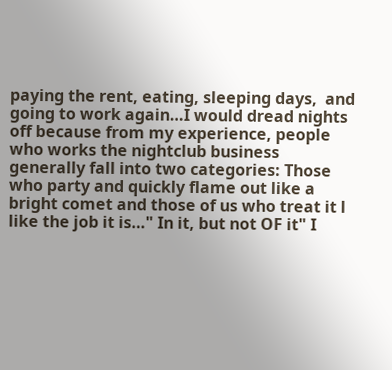paying the rent, eating, sleeping days,  and going to work again…I would dread nights off because from my experience, people who works the nightclub business generally fall into two categories: Those who party and quickly flame out like a bright comet and those of us who treat it l like the job it is…" In it, but not OF it" I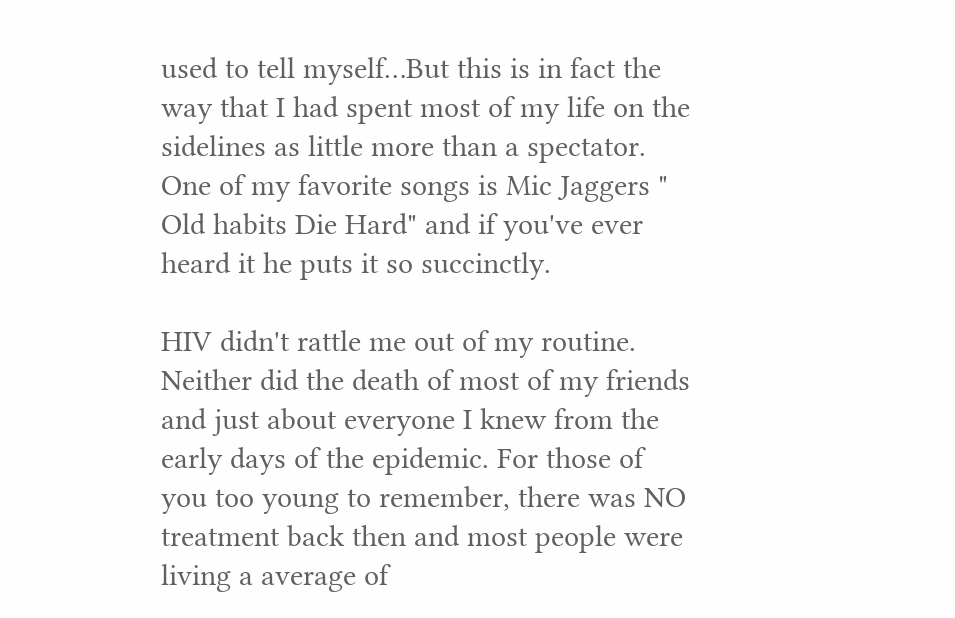used to tell myself…But this is in fact the way that I had spent most of my life on the sidelines as little more than a spectator.
One of my favorite songs is Mic Jaggers " Old habits Die Hard" and if you've ever heard it he puts it so succinctly.

HIV didn't rattle me out of my routine. Neither did the death of most of my friends and just about everyone I knew from the early days of the epidemic. For those of you too young to remember, there was NO treatment back then and most people were living a average of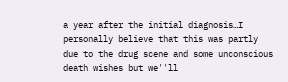a year after the initial diagnosis…I personally believe that this was partly due to the drug scene and some unconscious death wishes but we''ll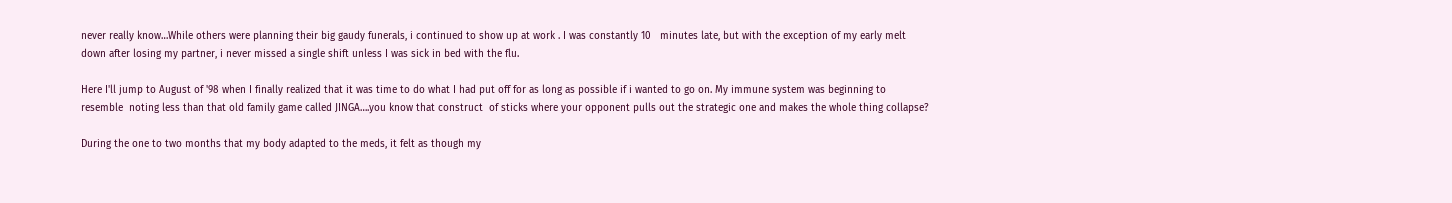never really know…While others were planning their big gaudy funerals, i continued to show up at work . I was constantly 10   minutes late, but with the exception of my early melt down after losing my partner, i never missed a single shift unless I was sick in bed with the flu.

Here I'll jump to August of '98 when I finally realized that it was time to do what I had put off for as long as possible if i wanted to go on. My immune system was beginning to resemble  noting less than that old family game called JINGA….you know that construct  of sticks where your opponent pulls out the strategic one and makes the whole thing collapse?

During the one to two months that my body adapted to the meds, it felt as though my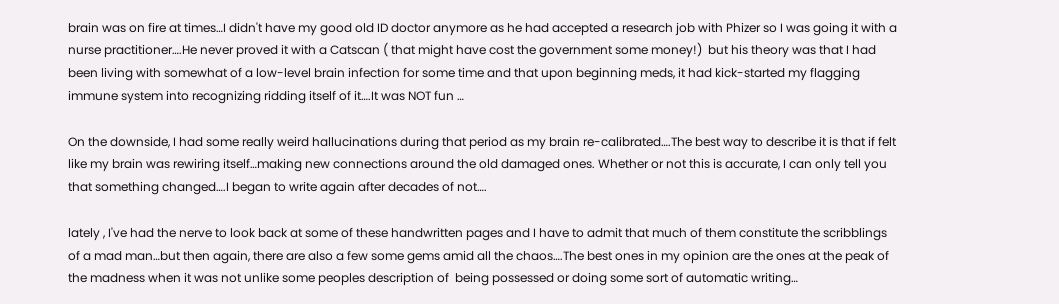brain was on fire at times…I didn't have my good old ID doctor anymore as he had accepted a research job with Phizer so I was going it with a nurse practitioner….He never proved it with a Catscan ( that might have cost the government some money!)  but his theory was that I had been living with somewhat of a low-level brain infection for some time and that upon beginning meds, it had kick-started my flagging immune system into recognizing ridding itself of it….It was NOT fun …

On the downside, I had some really weird hallucinations during that period as my brain re-calibrated….The best way to describe it is that if felt like my brain was rewiring itself…making new connections around the old damaged ones. Whether or not this is accurate, I can only tell you that something changed….I began to write again after decades of not….

lately , I've had the nerve to look back at some of these handwritten pages and I have to admit that much of them constitute the scribblings of a mad man…but then again, there are also a few some gems amid all the chaos….The best ones in my opinion are the ones at the peak of the madness when it was not unlike some peoples description of  being possessed or doing some sort of automatic writing…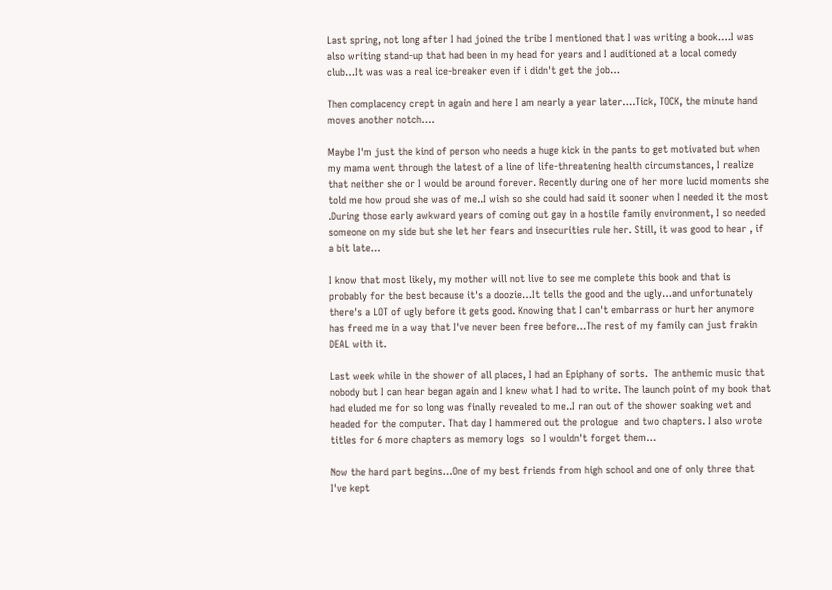Last spring, not long after I had joined the tribe I mentioned that I was writing a book….I was also writing stand-up that had been in my head for years and I auditioned at a local comedy club…It was was a real ice-breaker even if i didn't get the job…

Then complacency crept in again and here I am nearly a year later….Tick, TOCK, the minute hand moves another notch….

Maybe I'm just the kind of person who needs a huge kick in the pants to get motivated but when my mama went through the latest of a line of life-threatening health circumstances, I realize that neither she or I would be around forever. Recently during one of her more lucid moments she told me how proud she was of me..I wish so she could had said it sooner when I needed it the most .During those early awkward years of coming out gay in a hostile family environment, I so needed someone on my side but she let her fears and insecurities rule her. Still, it was good to hear , if a bit late…

I know that most likely, my mother will not live to see me complete this book and that is probably for the best because it's a doozie…It tells the good and the ugly…and unfortunately there's a LOT of ugly before it gets good. Knowing that I can't embarrass or hurt her anymore has freed me in a way that I've never been free before…The rest of my family can just frakin DEAL with it.

Last week while in the shower of all places, I had an Epiphany of sorts.  The anthemic music that nobody but I can hear began again and I knew what I had to write. The launch point of my book that had eluded me for so long was finally revealed to me..I ran out of the shower soaking wet and headed for the computer. That day I hammered out the prologue  and two chapters. I also wrote titles for 6 more chapters as memory logs  so I wouldn't forget them…

Now the hard part begins…One of my best friends from high school and one of only three that I've kept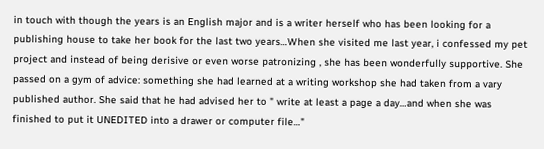in touch with though the years is an English major and is a writer herself who has been looking for a publishing house to take her book for the last two years…When she visited me last year, i confessed my pet project and instead of being derisive or even worse patronizing , she has been wonderfully supportive. She passed on a gym of advice: something she had learned at a writing workshop she had taken from a vary published author. She said that he had advised her to " write at least a page a day…and when she was finished to put it UNEDITED into a drawer or computer file…"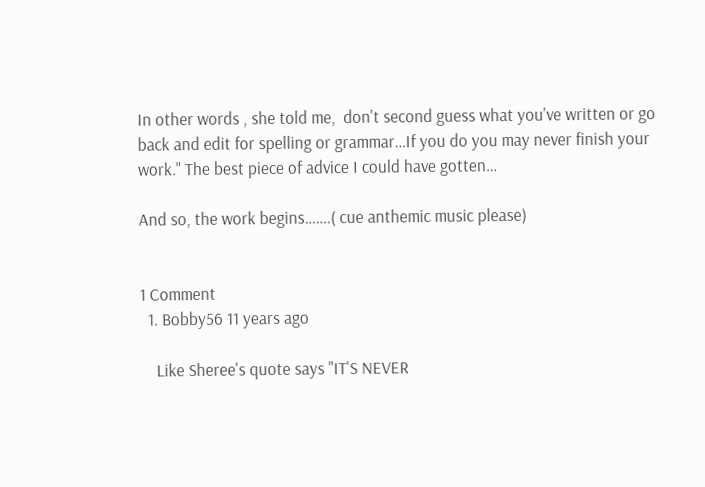In other words , she told me,  don't second guess what you've written or go back and edit for spelling or grammar…If you do you may never finish your work." The best piece of advice I could have gotten…

And so, the work begins…….( cue anthemic music please)


1 Comment
  1. Bobby56 11 years ago

    Like Sheree's quote says "IT'S NEVER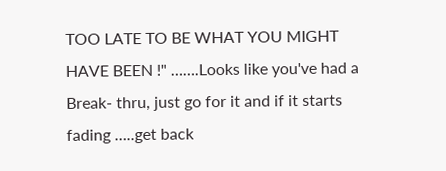TOO LATE TO BE WHAT YOU MIGHT HAVE BEEN !" …….Looks like you've had a Break- thru, just go for it and if it starts fading …..get back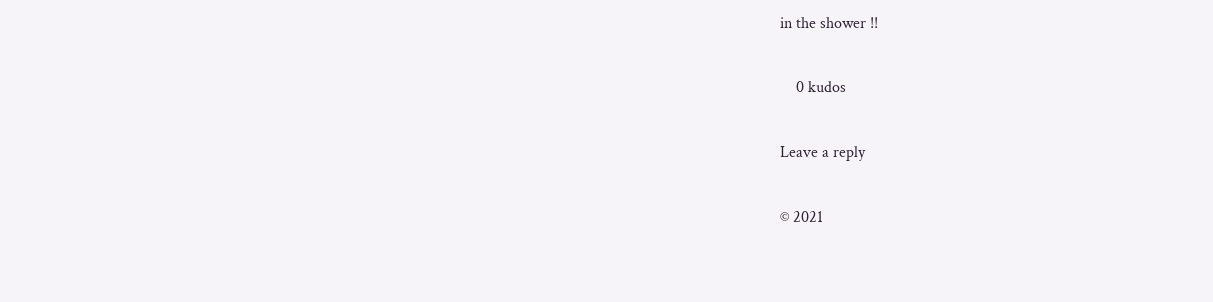in the shower !!

    0 kudos

Leave a reply

© 2021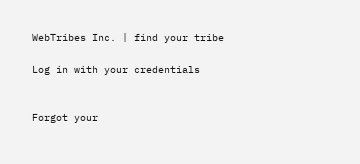WebTribes Inc. | find your tribe

Log in with your credentials


Forgot your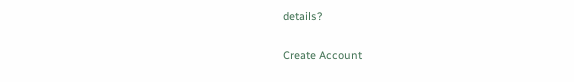details?

Create Account